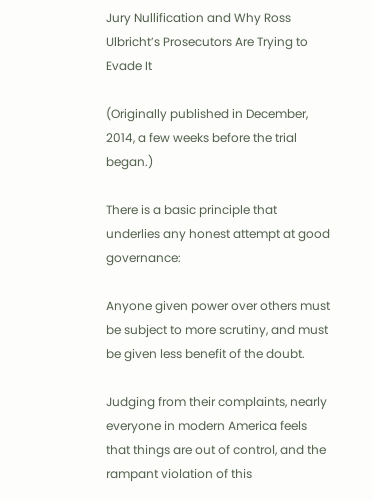Jury Nullification and Why Ross Ulbricht’s Prosecutors Are Trying to Evade It

(Originally published in December, 2014, a few weeks before the trial began.)

There is a basic principle that underlies any honest attempt at good governance:

Anyone given power over others must be subject to more scrutiny, and must be given less benefit of the doubt.

Judging from their complaints, nearly everyone in modern America feels that things are out of control, and the rampant violation of this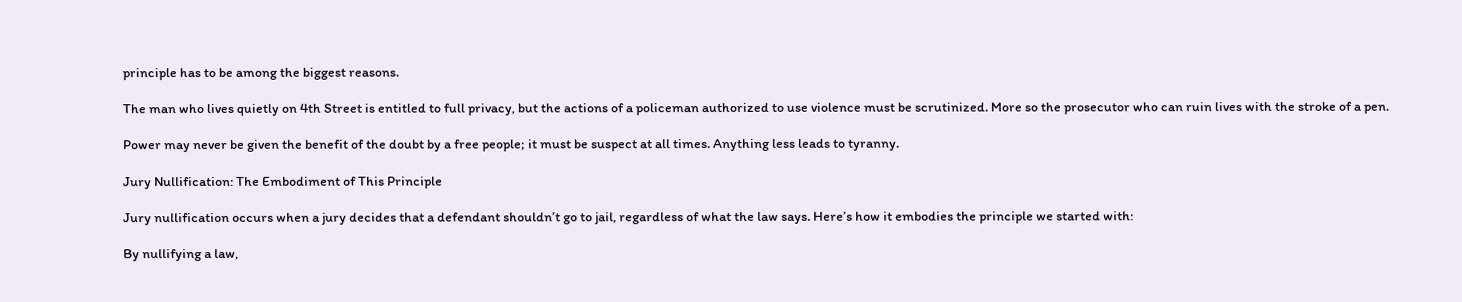principle has to be among the biggest reasons.

The man who lives quietly on 4th Street is entitled to full privacy, but the actions of a policeman authorized to use violence must be scrutinized. More so the prosecutor who can ruin lives with the stroke of a pen.

Power may never be given the benefit of the doubt by a free people; it must be suspect at all times. Anything less leads to tyranny.

Jury Nullification: The Embodiment of This Principle

Jury nullification occurs when a jury decides that a defendant shouldn’t go to jail, regardless of what the law says. Here’s how it embodies the principle we started with:

By nullifying a law,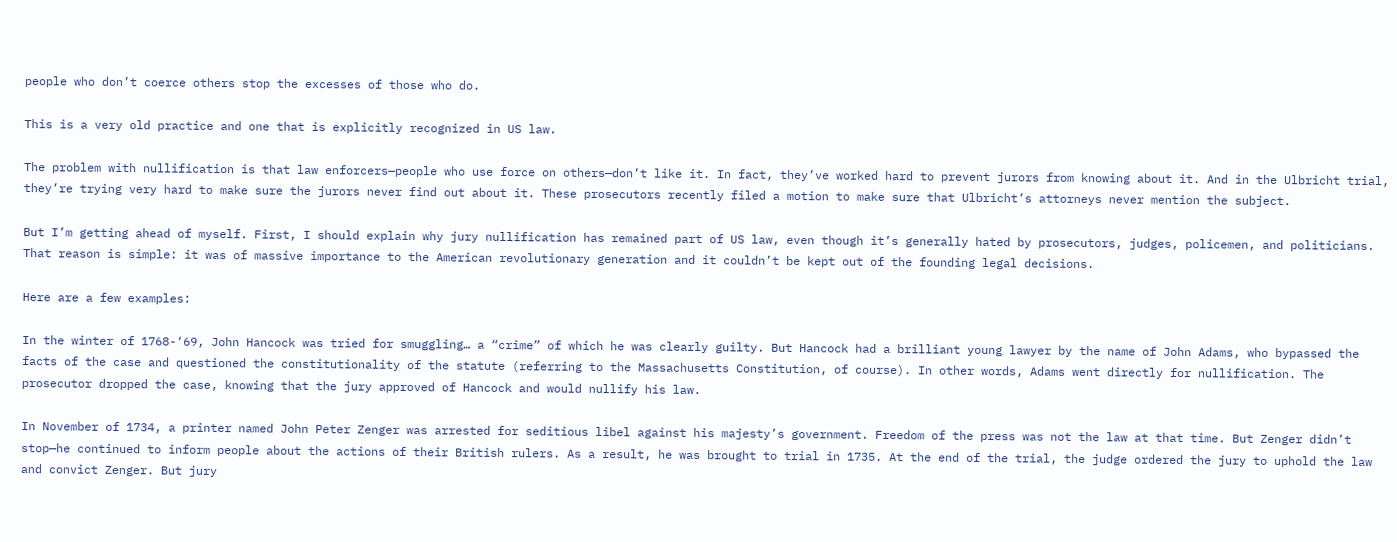people who don’t coerce others stop the excesses of those who do.

This is a very old practice and one that is explicitly recognized in US law.

The problem with nullification is that law enforcers—people who use force on others—don’t like it. In fact, they’ve worked hard to prevent jurors from knowing about it. And in the Ulbricht trial, they’re trying very hard to make sure the jurors never find out about it. These prosecutors recently filed a motion to make sure that Ulbricht’s attorneys never mention the subject.

But I’m getting ahead of myself. First, I should explain why jury nullification has remained part of US law, even though it’s generally hated by prosecutors, judges, policemen, and politicians. That reason is simple: it was of massive importance to the American revolutionary generation and it couldn’t be kept out of the founding legal decisions.

Here are a few examples:

In the winter of 1768-‘69, John Hancock was tried for smuggling… a “crime” of which he was clearly guilty. But Hancock had a brilliant young lawyer by the name of John Adams, who bypassed the facts of the case and questioned the constitutionality of the statute (referring to the Massachusetts Constitution, of course). In other words, Adams went directly for nullification. The prosecutor dropped the case, knowing that the jury approved of Hancock and would nullify his law.

In November of 1734, a printer named John Peter Zenger was arrested for seditious libel against his majesty’s government. Freedom of the press was not the law at that time. But Zenger didn’t stop—he continued to inform people about the actions of their British rulers. As a result, he was brought to trial in 1735. At the end of the trial, the judge ordered the jury to uphold the law and convict Zenger. But jury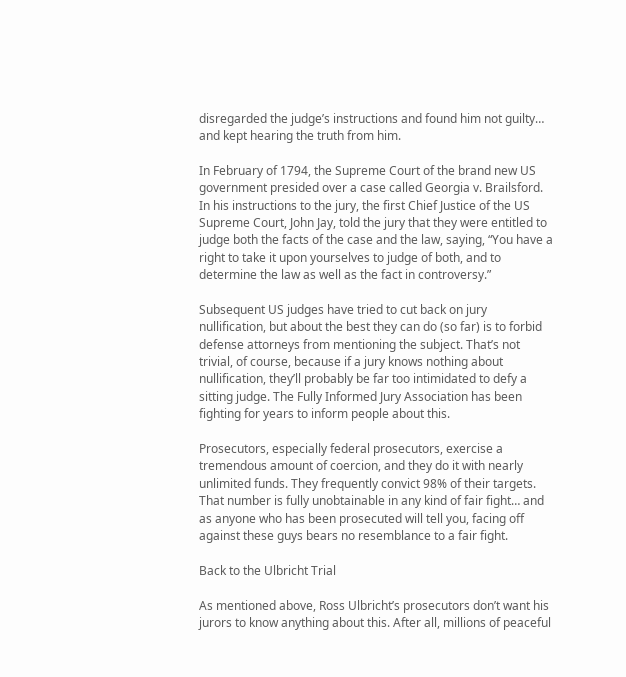disregarded the judge’s instructions and found him not guilty… and kept hearing the truth from him.

In February of 1794, the Supreme Court of the brand new US government presided over a case called Georgia v. Brailsford. In his instructions to the jury, the first Chief Justice of the US Supreme Court, John Jay, told the jury that they were entitled to judge both the facts of the case and the law, saying, “You have a right to take it upon yourselves to judge of both, and to determine the law as well as the fact in controversy.”

Subsequent US judges have tried to cut back on jury nullification, but about the best they can do (so far) is to forbid defense attorneys from mentioning the subject. That’s not trivial, of course, because if a jury knows nothing about nullification, they’ll probably be far too intimidated to defy a sitting judge. The Fully Informed Jury Association has been fighting for years to inform people about this.

Prosecutors, especially federal prosecutors, exercise a tremendous amount of coercion, and they do it with nearly unlimited funds. They frequently convict 98% of their targets. That number is fully unobtainable in any kind of fair fight… and as anyone who has been prosecuted will tell you, facing off against these guys bears no resemblance to a fair fight.

Back to the Ulbricht Trial

As mentioned above, Ross Ulbricht’s prosecutors don’t want his jurors to know anything about this. After all, millions of peaceful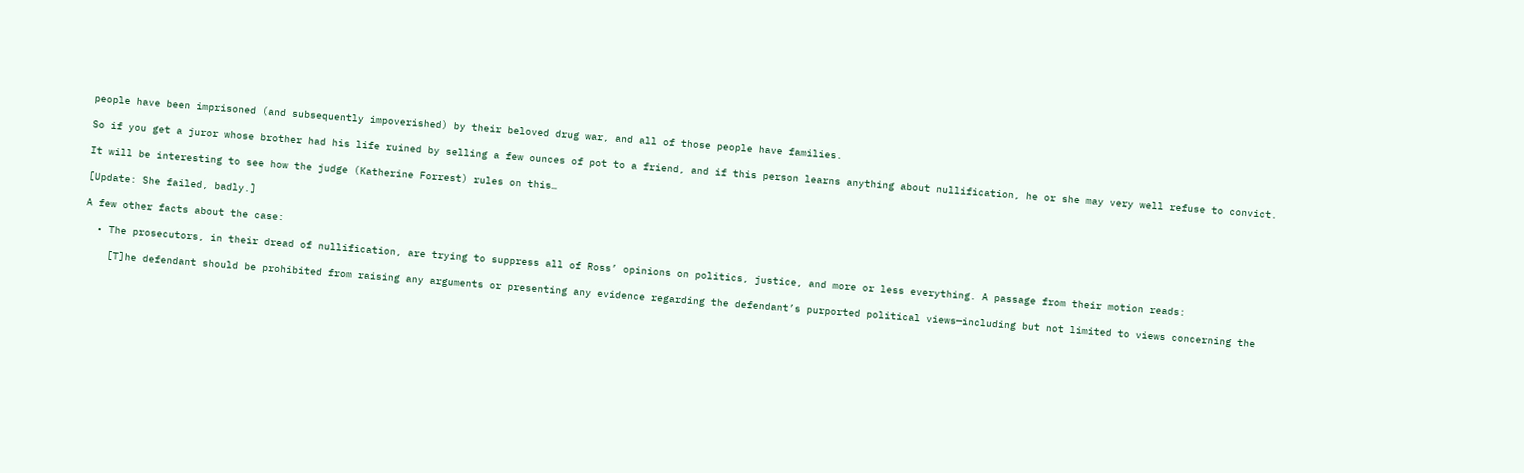people have been imprisoned (and subsequently impoverished) by their beloved drug war, and all of those people have families.

So if you get a juror whose brother had his life ruined by selling a few ounces of pot to a friend, and if this person learns anything about nullification, he or she may very well refuse to convict.

It will be interesting to see how the judge (Katherine Forrest) rules on this…

[Update: She failed, badly.]

A few other facts about the case:

  • The prosecutors, in their dread of nullification, are trying to suppress all of Ross’ opinions on politics, justice, and more or less everything. A passage from their motion reads:

    [T]he defendant should be prohibited from raising any arguments or presenting any evidence regarding the defendant’s purported political views—including but not limited to views concerning the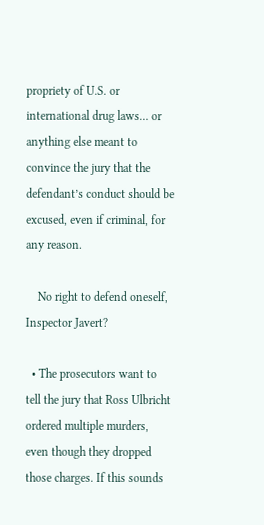propriety of U.S. or international drug laws… or anything else meant to convince the jury that the defendant’s conduct should be excused, even if criminal, for any reason.

    No right to defend oneself, Inspector Javert?

  • The prosecutors want to tell the jury that Ross Ulbricht ordered multiple murders, even though they dropped those charges. If this sounds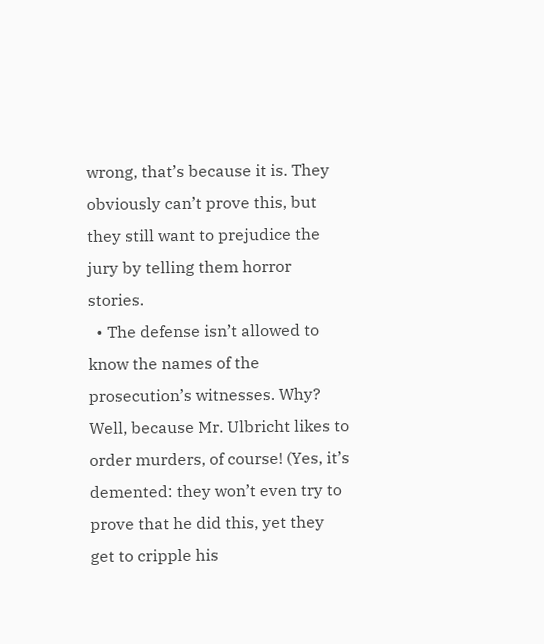wrong, that’s because it is. They obviously can’t prove this, but they still want to prejudice the jury by telling them horror stories.
  • The defense isn’t allowed to know the names of the prosecution’s witnesses. Why? Well, because Mr. Ulbricht likes to order murders, of course! (Yes, it’s demented: they won’t even try to prove that he did this, yet they get to cripple his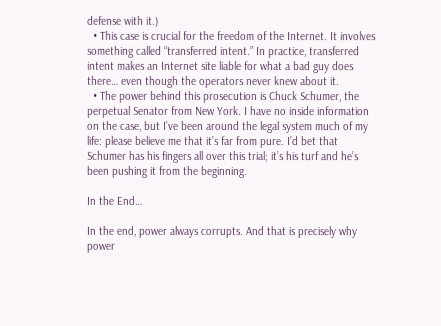defense with it.)
  • This case is crucial for the freedom of the Internet. It involves something called “transferred intent.” In practice, transferred intent makes an Internet site liable for what a bad guy does there… even though the operators never knew about it.
  • The power behind this prosecution is Chuck Schumer, the perpetual Senator from New York. I have no inside information on the case, but I’ve been around the legal system much of my life: please believe me that it’s far from pure. I’d bet that Schumer has his fingers all over this trial; it’s his turf and he’s been pushing it from the beginning.

In the End…

In the end, power always corrupts. And that is precisely why power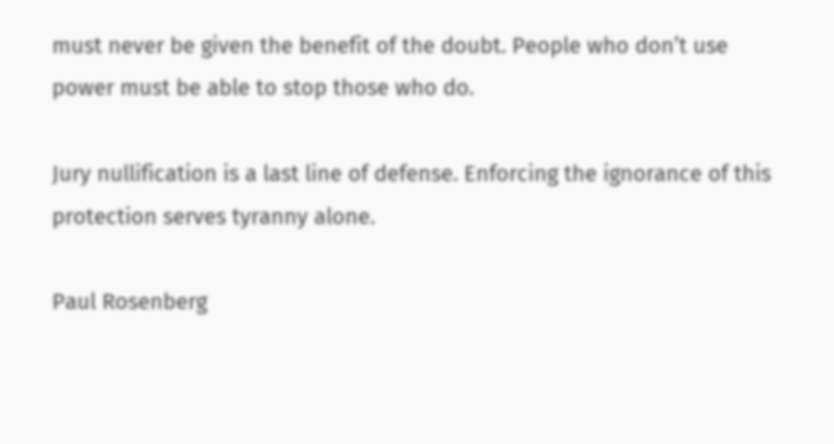must never be given the benefit of the doubt. People who don’t use power must be able to stop those who do.

Jury nullification is a last line of defense. Enforcing the ignorance of this protection serves tyranny alone.

Paul Rosenberg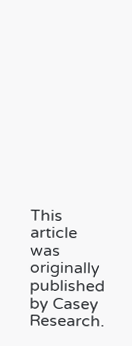This article was originally published by Casey Research.